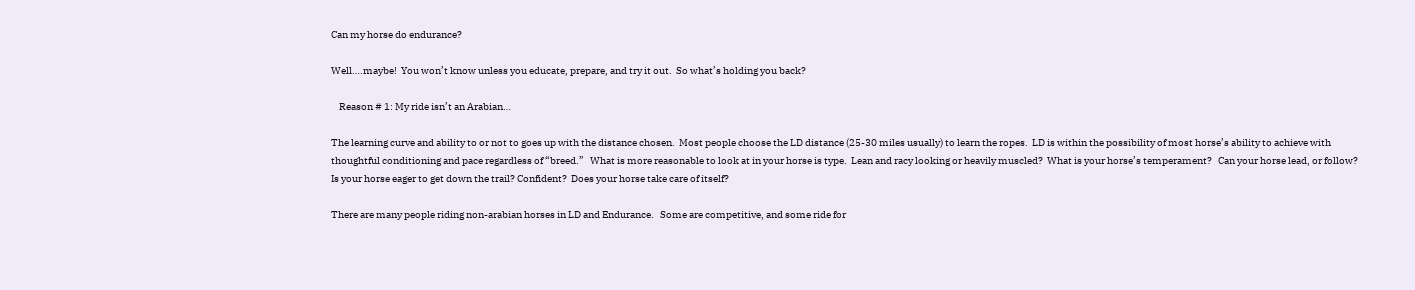Can my horse do endurance?

Well….maybe!  You won’t know unless you educate, prepare, and try it out.  So what’s holding you back?

    Reason # 1: My ride isn’t an Arabian…

The learning curve and ability to or not to goes up with the distance chosen.  Most people choose the LD distance (25-30 miles usually) to learn the ropes.  LD is within the possibility of most horse’s ability to achieve with thoughtful conditioning and pace regardless of “breed.”   What is more reasonable to look at in your horse is type.  Lean and racy looking or heavily muscled?  What is your horse’s temperament?   Can your horse lead, or follow?   Is your horse eager to get down the trail? Confident?  Does your horse take care of itself?

There are many people riding non-arabian horses in LD and Endurance.   Some are competitive, and some ride for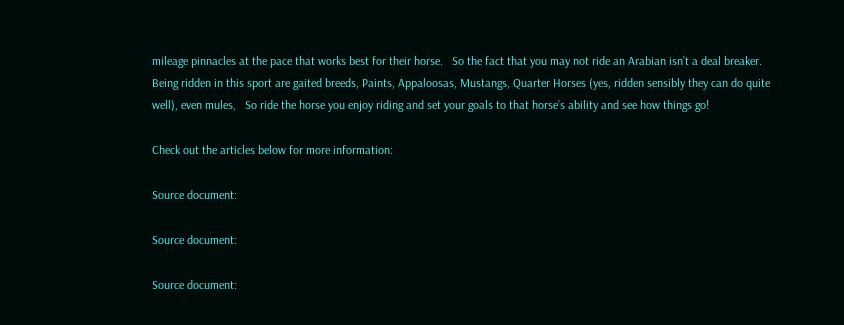mileage pinnacles at the pace that works best for their horse.   So the fact that you may not ride an Arabian isn’t a deal breaker.  Being ridden in this sport are gaited breeds, Paints, Appaloosas, Mustangs, Quarter Horses (yes, ridden sensibly they can do quite well), even mules,   So ride the horse you enjoy riding and set your goals to that horse’s ability and see how things go!

Check out the articles below for more information:

Source document:

Source document:

Source document: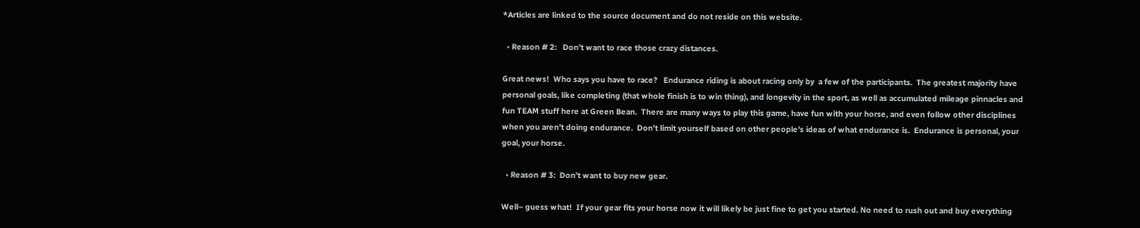*Articles are linked to the source document and do not reside on this website.

  • Reason # 2:   Don’t want to race those crazy distances.

Great news!  Who says you have to race?   Endurance riding is about racing only by  a few of the participants.  The greatest majority have personal goals, like completing (that whole finish is to win thing), and longevity in the sport, as well as accumulated mileage pinnacles and fun TEAM stuff here at Green Bean.  There are many ways to play this game, have fun with your horse, and even follow other disciplines when you aren’t doing endurance.  Don’t limit yourself based on other people’s ideas of what endurance is.  Endurance is personal, your goal, your horse.

  • Reason # 3:  Don’t want to buy new gear.

Well– guess what!  If your gear fits your horse now it will likely be just fine to get you started. No need to rush out and buy everything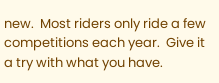new.  Most riders only ride a few competitions each year.  Give it a try with what you have.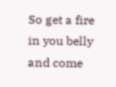So get a fire in you belly and come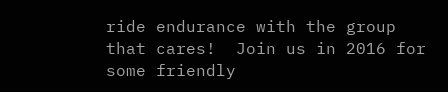ride endurance with the group that cares!  Join us in 2016 for some friendly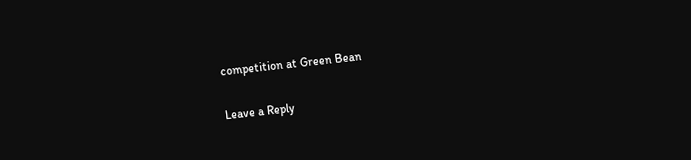competition at Green Bean

Leave a Reply